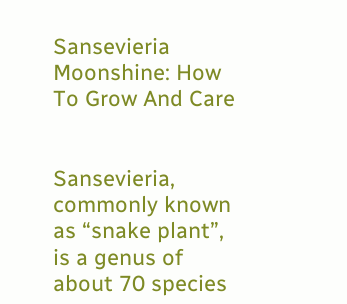Sansevieria Moonshine: How To Grow And Care


Sansevieria, commonly known as “snake plant”, is a genus of about 70 species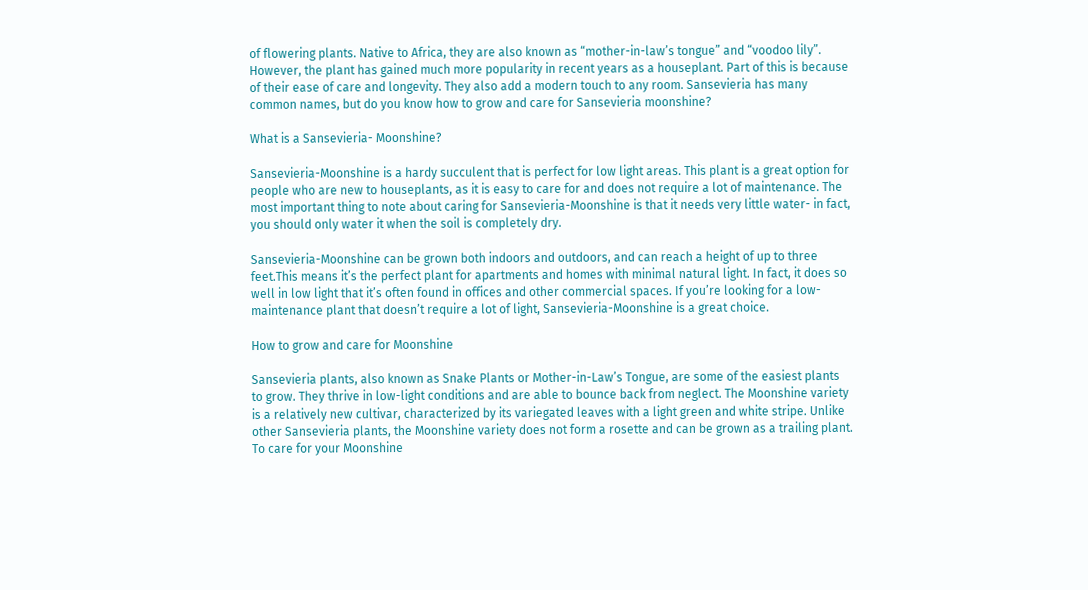of flowering plants. Native to Africa, they are also known as “mother-in-law’s tongue” and “voodoo lily”. However, the plant has gained much more popularity in recent years as a houseplant. Part of this is because of their ease of care and longevity. They also add a modern touch to any room. Sansevieria has many common names, but do you know how to grow and care for Sansevieria moonshine?

What is a Sansevieria- Moonshine?

Sansevieria-Moonshine is a hardy succulent that is perfect for low light areas. This plant is a great option for people who are new to houseplants, as it is easy to care for and does not require a lot of maintenance. The most important thing to note about caring for Sansevieria-Moonshine is that it needs very little water- in fact, you should only water it when the soil is completely dry.

Sansevieria-Moonshine can be grown both indoors and outdoors, and can reach a height of up to three feet.This means it’s the perfect plant for apartments and homes with minimal natural light. In fact, it does so well in low light that it’s often found in offices and other commercial spaces. If you’re looking for a low-maintenance plant that doesn’t require a lot of light, Sansevieria-Moonshine is a great choice.

How to grow and care for Moonshine

Sansevieria plants, also known as Snake Plants or Mother-in-Law’s Tongue, are some of the easiest plants to grow. They thrive in low-light conditions and are able to bounce back from neglect. The Moonshine variety is a relatively new cultivar, characterized by its variegated leaves with a light green and white stripe. Unlike other Sansevieria plants, the Moonshine variety does not form a rosette and can be grown as a trailing plant. To care for your Moonshine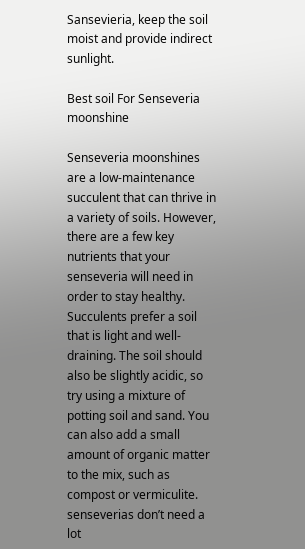Sansevieria, keep the soil moist and provide indirect sunlight.

Best soil For Senseveria moonshine

Senseveria moonshines are a low-maintenance succulent that can thrive in a variety of soils. However, there are a few key nutrients that your senseveria will need in order to stay healthy. Succulents prefer a soil that is light and well-draining. The soil should also be slightly acidic, so try using a mixture of potting soil and sand. You can also add a small amount of organic matter to the mix, such as compost or vermiculite. senseverias don’t need a lot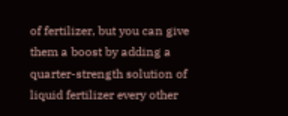of fertilizer, but you can give them a boost by adding a quarter-strength solution of liquid fertilizer every other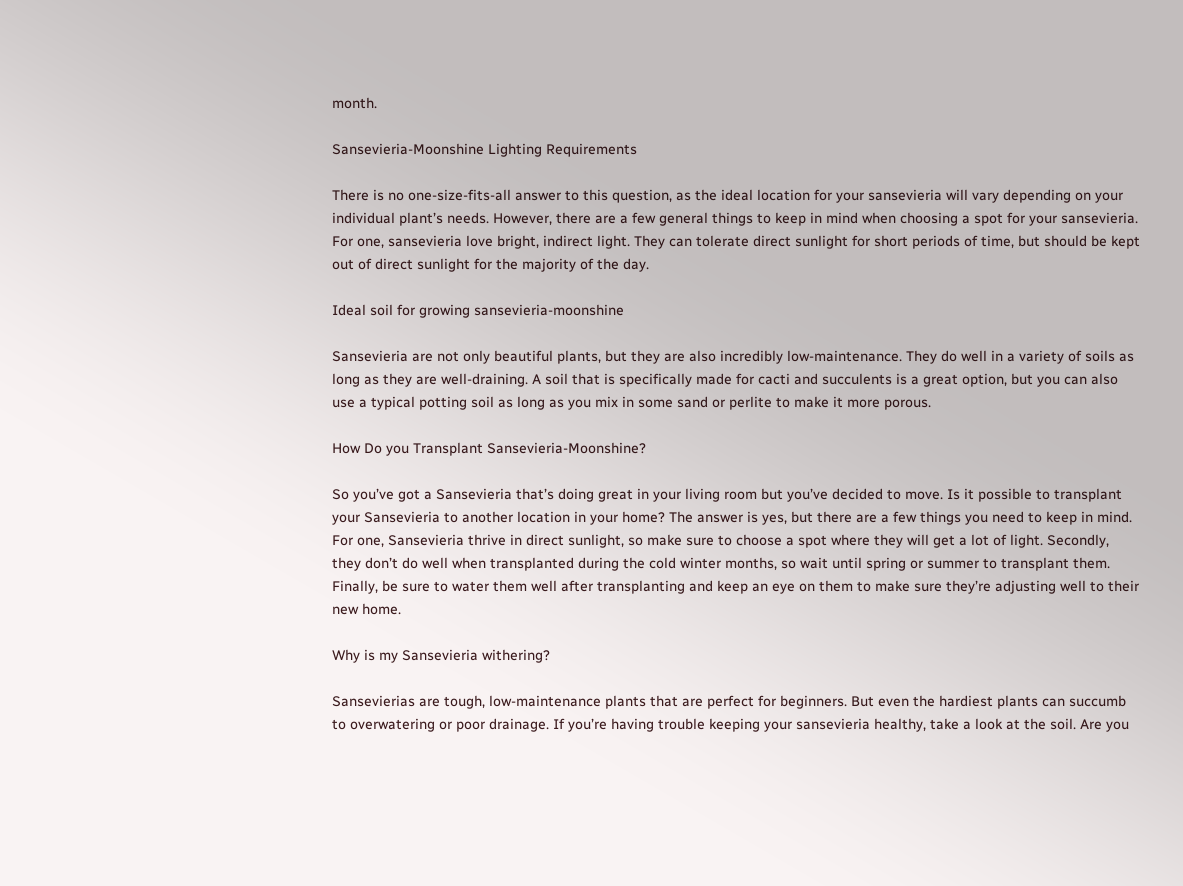month.

Sansevieria-Moonshine Lighting Requirements

There is no one-size-fits-all answer to this question, as the ideal location for your sansevieria will vary depending on your individual plant’s needs. However, there are a few general things to keep in mind when choosing a spot for your sansevieria. For one, sansevieria love bright, indirect light. They can tolerate direct sunlight for short periods of time, but should be kept out of direct sunlight for the majority of the day.

Ideal soil for growing sansevieria-moonshine

Sansevieria are not only beautiful plants, but they are also incredibly low-maintenance. They do well in a variety of soils as long as they are well-draining. A soil that is specifically made for cacti and succulents is a great option, but you can also use a typical potting soil as long as you mix in some sand or perlite to make it more porous.

How Do you Transplant Sansevieria-Moonshine?

So you’ve got a Sansevieria that’s doing great in your living room but you’ve decided to move. Is it possible to transplant your Sansevieria to another location in your home? The answer is yes, but there are a few things you need to keep in mind. For one, Sansevieria thrive in direct sunlight, so make sure to choose a spot where they will get a lot of light. Secondly, they don’t do well when transplanted during the cold winter months, so wait until spring or summer to transplant them. Finally, be sure to water them well after transplanting and keep an eye on them to make sure they’re adjusting well to their new home.

Why is my Sansevieria withering?

Sansevierias are tough, low-maintenance plants that are perfect for beginners. But even the hardiest plants can succumb to overwatering or poor drainage. If you’re having trouble keeping your sansevieria healthy, take a look at the soil. Are you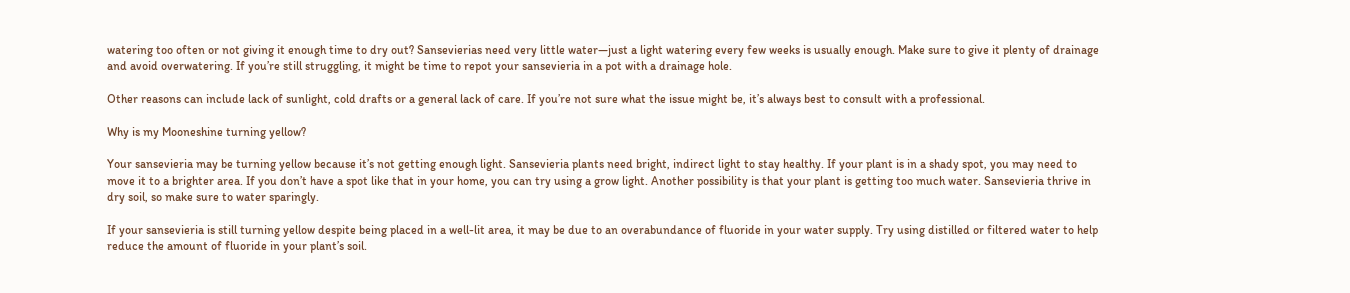watering too often or not giving it enough time to dry out? Sansevierias need very little water—just a light watering every few weeks is usually enough. Make sure to give it plenty of drainage and avoid overwatering. If you’re still struggling, it might be time to repot your sansevieria in a pot with a drainage hole.

Other reasons can include lack of sunlight, cold drafts or a general lack of care. If you’re not sure what the issue might be, it’s always best to consult with a professional.

Why is my Mooneshine turning yellow?

Your sansevieria may be turning yellow because it’s not getting enough light. Sansevieria plants need bright, indirect light to stay healthy. If your plant is in a shady spot, you may need to move it to a brighter area. If you don’t have a spot like that in your home, you can try using a grow light. Another possibility is that your plant is getting too much water. Sansevieria thrive in dry soil, so make sure to water sparingly.

If your sansevieria is still turning yellow despite being placed in a well-lit area, it may be due to an overabundance of fluoride in your water supply. Try using distilled or filtered water to help reduce the amount of fluoride in your plant’s soil.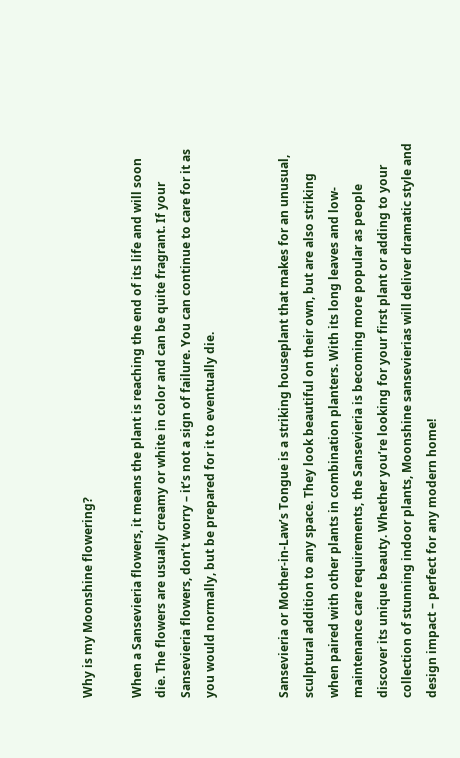Why is my Moonshine flowering?

When a Sansevieria flowers, it means the plant is reaching the end of its life and will soon die. The flowers are usually creamy or white in color and can be quite fragrant. If your Sansevieria flowers, don’t worry – it’s not a sign of failure. You can continue to care for it as you would normally, but be prepared for it to eventually die.


Sansevieria or Mother-in-Law’s Tongue is a striking houseplant that makes for an unusual, sculptural addition to any space. They look beautiful on their own, but are also striking when paired with other plants in combination planters. With its long leaves and low-maintenance care requirements, the Sansevieria is becoming more popular as people discover its unique beauty. Whether you’re looking for your first plant or adding to your collection of stunning indoor plants, Moonshine sansevierias will deliver dramatic style and design impact – perfect for any modern home!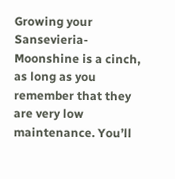Growing your Sansevieria- Moonshine is a cinch, as long as you remember that they are very low maintenance. You’ll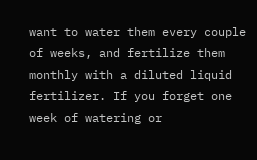want to water them every couple of weeks, and fertilize them monthly with a diluted liquid fertilizer. If you forget one week of watering or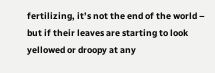fertilizing, it’s not the end of the world – but if their leaves are starting to look yellowed or droopy at any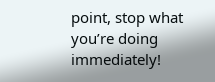point, stop what you’re doing immediately!